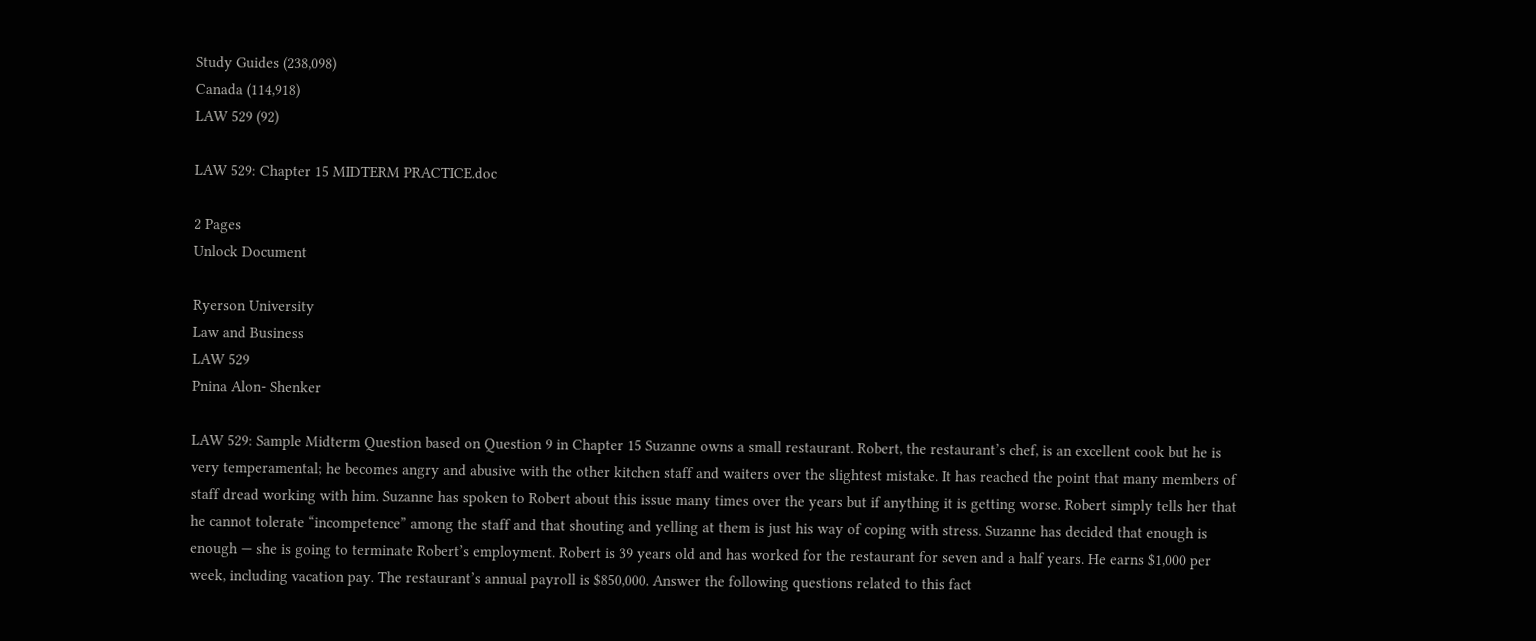Study Guides (238,098)
Canada (114,918)
LAW 529 (92)

LAW 529: Chapter 15 MIDTERM PRACTICE.doc

2 Pages
Unlock Document

Ryerson University
Law and Business
LAW 529
Pnina Alon- Shenker

LAW 529: Sample Midterm Question based on Question 9 in Chapter 15 Suzanne owns a small restaurant. Robert, the restaurant’s chef, is an excellent cook but he is very temperamental; he becomes angry and abusive with the other kitchen staff and waiters over the slightest mistake. It has reached the point that many members of staff dread working with him. Suzanne has spoken to Robert about this issue many times over the years but if anything it is getting worse. Robert simply tells her that he cannot tolerate “incompetence” among the staff and that shouting and yelling at them is just his way of coping with stress. Suzanne has decided that enough is enough — she is going to terminate Robert’s employment. Robert is 39 years old and has worked for the restaurant for seven and a half years. He earns $1,000 per week, including vacation pay. The restaurant’s annual payroll is $850,000. Answer the following questions related to this fact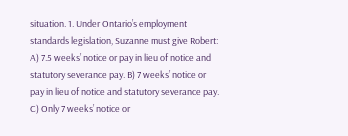situation. 1. Under Ontario’s employment standards legislation, Suzanne must give Robert: A) 7.5 weeks’ notice or pay in lieu of notice and statutory severance pay. B) 7 weeks’ notice or pay in lieu of notice and statutory severance pay. C) Only 7 weeks’ notice or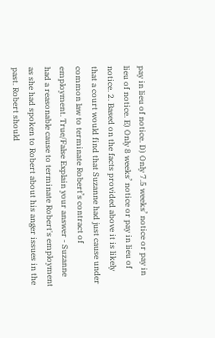pay in lieu of notice. D) Only 7.5 weeks’ notice or pay in lieu of notice. E) Only 8 weeks’ notice or pay in lieu of notice. 2. Based on the facts provided above it is likely that a court would find that Suzanne had just cause under common law to terminate Robert’s contract of employment. True/False Explain your answer - Suzanne had a reasonable cause to terminate Robert's employment as she had spoken to Robert about his anger issues in the past. Robert should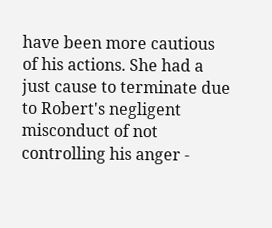have been more cautious of his actions. She had a just cause to terminate due to Robert's negligent misconduct of not controlling his anger -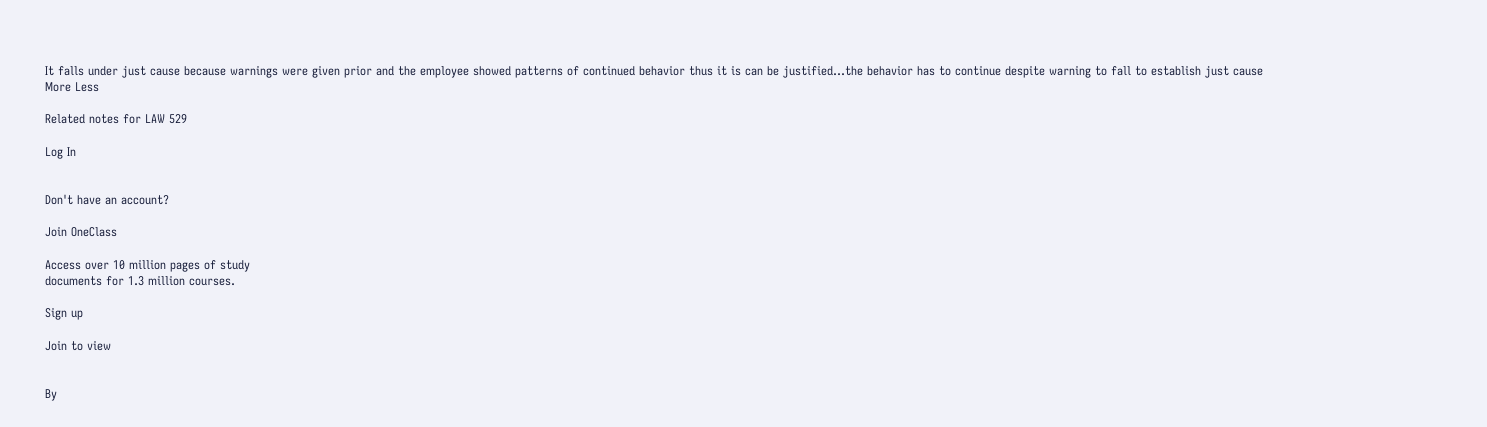It falls under just cause because warnings were given prior and the employee showed patterns of continued behavior thus it is can be justified...the behavior has to continue despite warning to fall to establish just cause
More Less

Related notes for LAW 529

Log In


Don't have an account?

Join OneClass

Access over 10 million pages of study
documents for 1.3 million courses.

Sign up

Join to view


By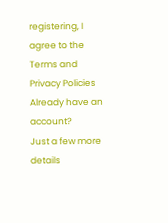registering, I agree to the Terms and Privacy Policies
Already have an account?
Just a few more details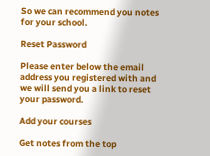So we can recommend you notes for your school.

Reset Password

Please enter below the email address you registered with and we will send you a link to reset your password.

Add your courses

Get notes from the top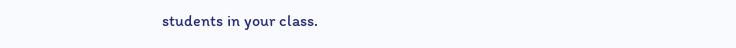students in your class.